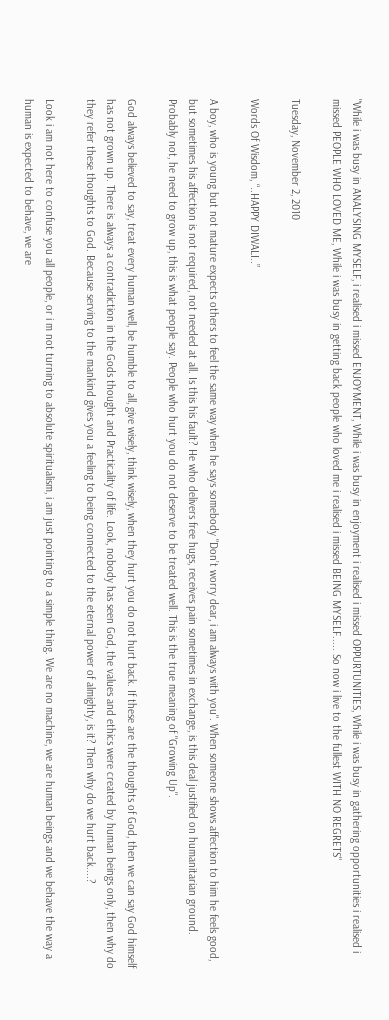"While i was busy in ANALYSING MYSELF, i realised i missed ENJOYMENT, While i was busy in enjoyment i realised i missed OPPURTUNITIES, While i was busy in gathering opportunities i realised i missed PEOPLE WHO LOVED ME, While i was busy in getting back people who loved me i realised i missed BEING MYSELF..... So now i live to the fullest WITH NO REGRETS"

Tuesday, November 2, 2010

Words Of Wisdom, “..HAPPY DIWALI..”

A boy, who is young but not mature expects others to feel the same way when he says somebody "Don’t worry dear, i am always with you". When someone shows affection to him he feels good, but sometimes his affection is not required, not needed at all. Is this his fault? He who delivers free hugs, receives pain sometimes in exchange, is this deal justified on humanitarian ground. Probably not, he need to grow up, this is what people say. People who hurt you do not deserve to be treated well. This is the true meaning of "Growing Up".

God always believed to say, treat every human well, be humble to all, give wisely, think wisely, when they hurt you do not hurt back. If these are the thoughts of God, then we can say God himself has not grown up. There is always a contradiction in the Gods thought and Practicality of life. Look, nobody has seen God, the values and ethics were created by human beings only, then why do they refer these thoughts to God. Because serving to the mankind gives you a feeling to being connected to the eternal power of almighty, is it? Then why do we hurt back....?

Look i am not here to confuse you all people, or i m not turning to absolute spiritualism, i am just pointing to a simple thing. We are no machine, we are human beings and we behave the way a human is expected to behave, we are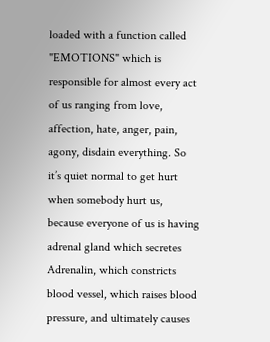loaded with a function called "EMOTIONS" which is responsible for almost every act of us ranging from love, affection, hate, anger, pain, agony, disdain everything. So it’s quiet normal to get hurt when somebody hurt us, because everyone of us is having adrenal gland which secretes Adrenalin, which constricts blood vessel, which raises blood pressure, and ultimately causes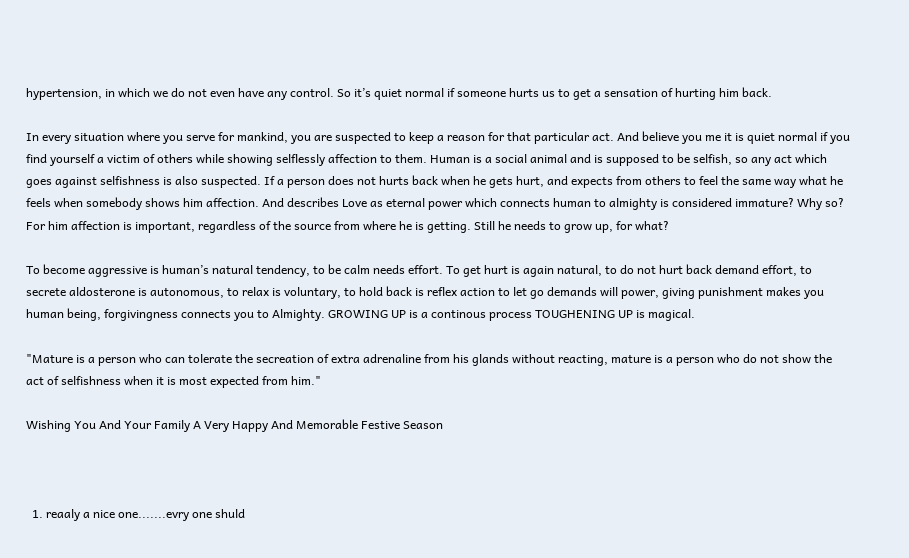hypertension, in which we do not even have any control. So it’s quiet normal if someone hurts us to get a sensation of hurting him back.

In every situation where you serve for mankind, you are suspected to keep a reason for that particular act. And believe you me it is quiet normal if you find yourself a victim of others while showing selflessly affection to them. Human is a social animal and is supposed to be selfish, so any act which goes against selfishness is also suspected. If a person does not hurts back when he gets hurt, and expects from others to feel the same way what he feels when somebody shows him affection. And describes Love as eternal power which connects human to almighty is considered immature? Why so? For him affection is important, regardless of the source from where he is getting. Still he needs to grow up, for what?

To become aggressive is human’s natural tendency, to be calm needs effort. To get hurt is again natural, to do not hurt back demand effort, to secrete aldosterone is autonomous, to relax is voluntary, to hold back is reflex action to let go demands will power, giving punishment makes you human being, forgivingness connects you to Almighty. GROWING UP is a continous process TOUGHENING UP is magical.

"Mature is a person who can tolerate the secreation of extra adrenaline from his glands without reacting, mature is a person who do not show the act of selfishness when it is most expected from him."

Wishing You And Your Family A Very Happy And Memorable Festive Season



  1. reaaly a nice one.......evry one shuld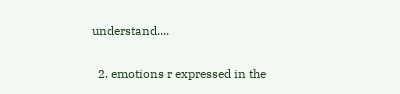understand....

  2. emotions r expressed in the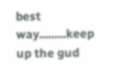best way.........keep up the gud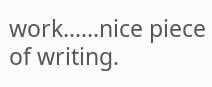work......nice piece of writing.